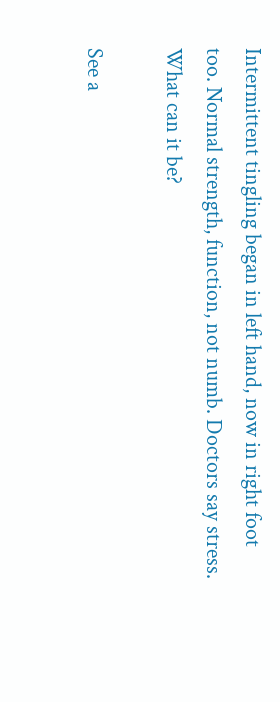Intermittent tingling began in left hand, now in right foot too. Normal strength, function, not numb. Doctors say stress. What can it be?

See a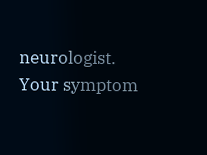neurologist. Your symptom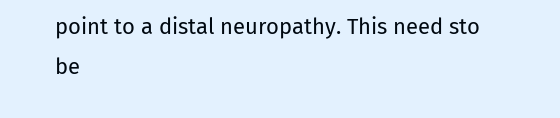point to a distal neuropathy. This need sto be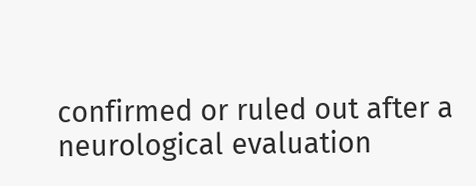confirmed or ruled out after a neurological evaluation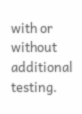with or without additional testing.